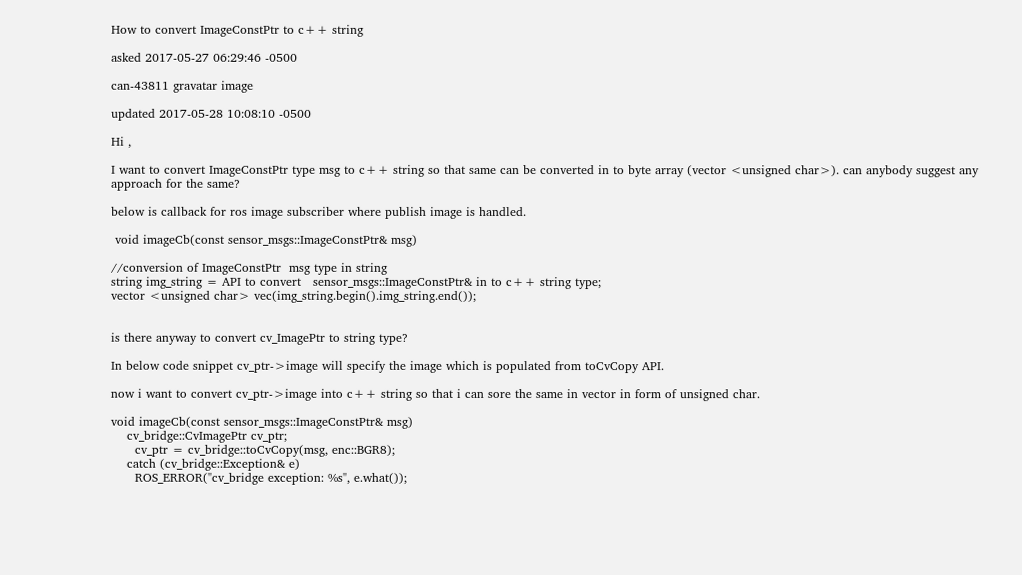How to convert ImageConstPtr to c++ string

asked 2017-05-27 06:29:46 -0500

can-43811 gravatar image

updated 2017-05-28 10:08:10 -0500

Hi ,

I want to convert ImageConstPtr type msg to c++ string so that same can be converted in to byte array (vector <unsigned char>). can anybody suggest any approach for the same?

below is callback for ros image subscriber where publish image is handled.

 void imageCb(const sensor_msgs::ImageConstPtr& msg)

//conversion of ImageConstPtr  msg type in string
string img_string = API to convert   sensor_msgs::ImageConstPtr& in to c++ string type;
vector <unsigned char> vec(img_string.begin().img_string.end());


is there anyway to convert cv_ImagePtr to string type?

In below code snippet cv_ptr->image will specify the image which is populated from toCvCopy API.

now i want to convert cv_ptr->image into c++ string so that i can sore the same in vector in form of unsigned char.

void imageCb(const sensor_msgs::ImageConstPtr& msg)
    cv_bridge::CvImagePtr cv_ptr;
      cv_ptr = cv_bridge::toCvCopy(msg, enc::BGR8);
    catch (cv_bridge::Exception& e)
      ROS_ERROR("cv_bridge exception: %s", e.what());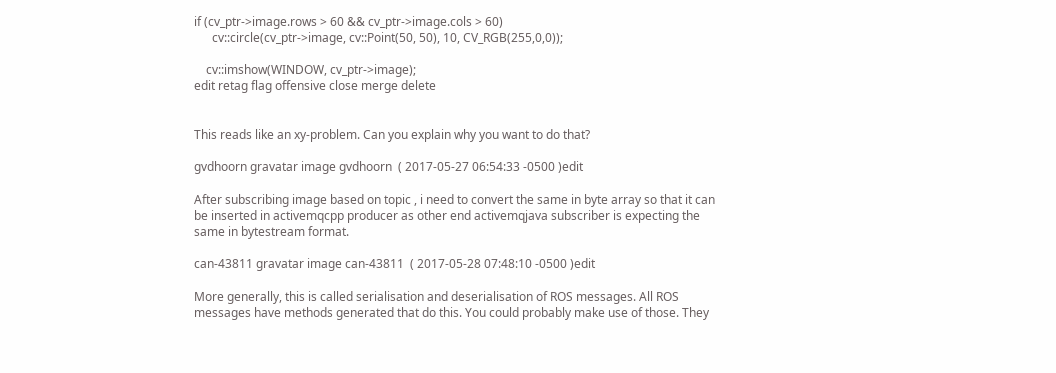if (cv_ptr->image.rows > 60 && cv_ptr->image.cols > 60)
      cv::circle(cv_ptr->image, cv::Point(50, 50), 10, CV_RGB(255,0,0));

    cv::imshow(WINDOW, cv_ptr->image);
edit retag flag offensive close merge delete


This reads like an xy-problem. Can you explain why you want to do that?

gvdhoorn gravatar image gvdhoorn  ( 2017-05-27 06:54:33 -0500 )edit

After subscribing image based on topic , i need to convert the same in byte array so that it can be inserted in activemqcpp producer as other end activemqjava subscriber is expecting the same in bytestream format.

can-43811 gravatar image can-43811  ( 2017-05-28 07:48:10 -0500 )edit

More generally, this is called serialisation and deserialisation of ROS messages. All ROS messages have methods generated that do this. You could probably make use of those. They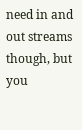need in and out streams though, but you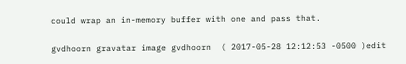could wrap an in-memory buffer with one and pass that.

gvdhoorn gravatar image gvdhoorn  ( 2017-05-28 12:12:53 -0500 )edit